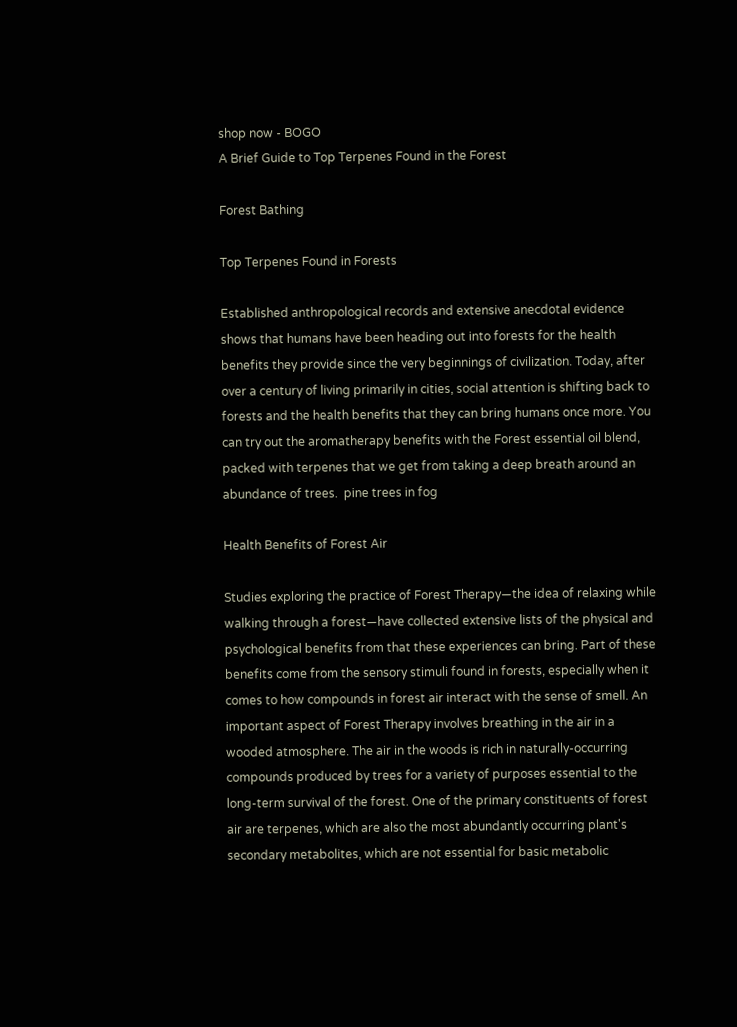shop now - BOGO
A Brief Guide to Top Terpenes Found in the Forest

Forest Bathing

Top Terpenes Found in Forests

Established anthropological records and extensive anecdotal evidence shows that humans have been heading out into forests for the health benefits they provide since the very beginnings of civilization. Today, after over a century of living primarily in cities, social attention is shifting back to forests and the health benefits that they can bring humans once more. You can try out the aromatherapy benefits with the Forest essential oil blend, packed with terpenes that we get from taking a deep breath around an abundance of trees.  pine trees in fog

Health Benefits of Forest Air

Studies exploring the practice of Forest Therapy—the idea of relaxing while walking through a forest—have collected extensive lists of the physical and psychological benefits from that these experiences can bring. Part of these benefits come from the sensory stimuli found in forests, especially when it comes to how compounds in forest air interact with the sense of smell. An important aspect of Forest Therapy involves breathing in the air in a wooded atmosphere. The air in the woods is rich in naturally-occurring compounds produced by trees for a variety of purposes essential to the long-term survival of the forest. One of the primary constituents of forest air are terpenes, which are also the most abundantly occurring plant's secondary metabolites, which are not essential for basic metabolic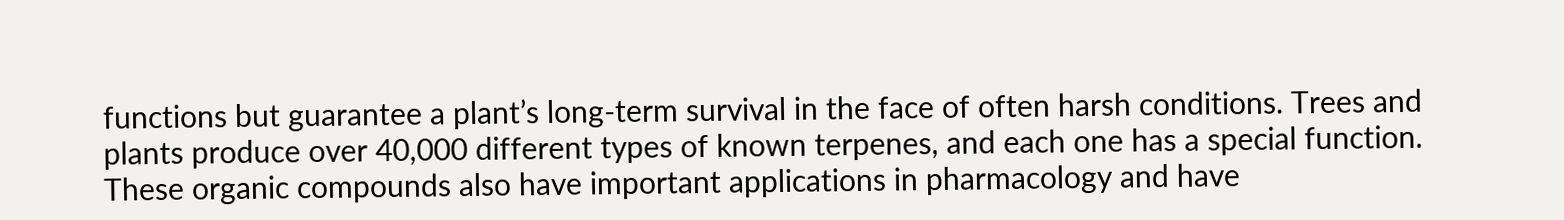functions but guarantee a plant’s long-term survival in the face of often harsh conditions. Trees and plants produce over 40,000 different types of known terpenes, and each one has a special function. These organic compounds also have important applications in pharmacology and have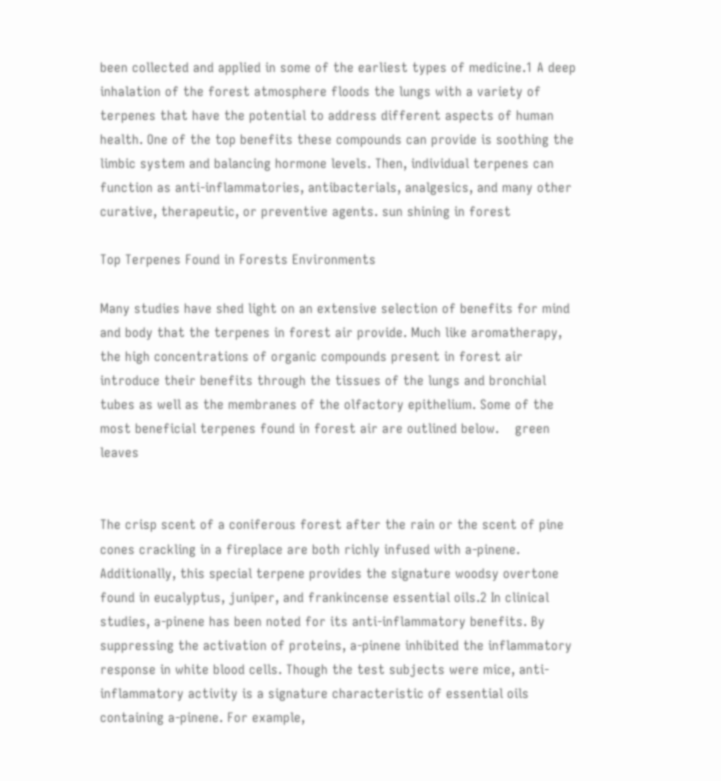been collected and applied in some of the earliest types of medicine.1 A deep inhalation of the forest atmosphere floods the lungs with a variety of terpenes that have the potential to address different aspects of human health. One of the top benefits these compounds can provide is soothing the limbic system and balancing hormone levels. Then, individual terpenes can function as anti-inflammatories, antibacterials, analgesics, and many other curative, therapeutic, or preventive agents. sun shining in forest

Top Terpenes Found in Forests Environments

Many studies have shed light on an extensive selection of benefits for mind and body that the terpenes in forest air provide. Much like aromatherapy, the high concentrations of organic compounds present in forest air introduce their benefits through the tissues of the lungs and bronchial tubes as well as the membranes of the olfactory epithelium. Some of the most beneficial terpenes found in forest air are outlined below.    green leaves


The crisp scent of a coniferous forest after the rain or the scent of pine cones crackling in a fireplace are both richly infused with a-pinene. Additionally, this special terpene provides the signature woodsy overtone found in eucalyptus, juniper, and frankincense essential oils.2 In clinical studies, a-pinene has been noted for its anti-inflammatory benefits. By suppressing the activation of proteins, a-pinene inhibited the inflammatory response in white blood cells. Though the test subjects were mice, anti-inflammatory activity is a signature characteristic of essential oils containing a-pinene. For example,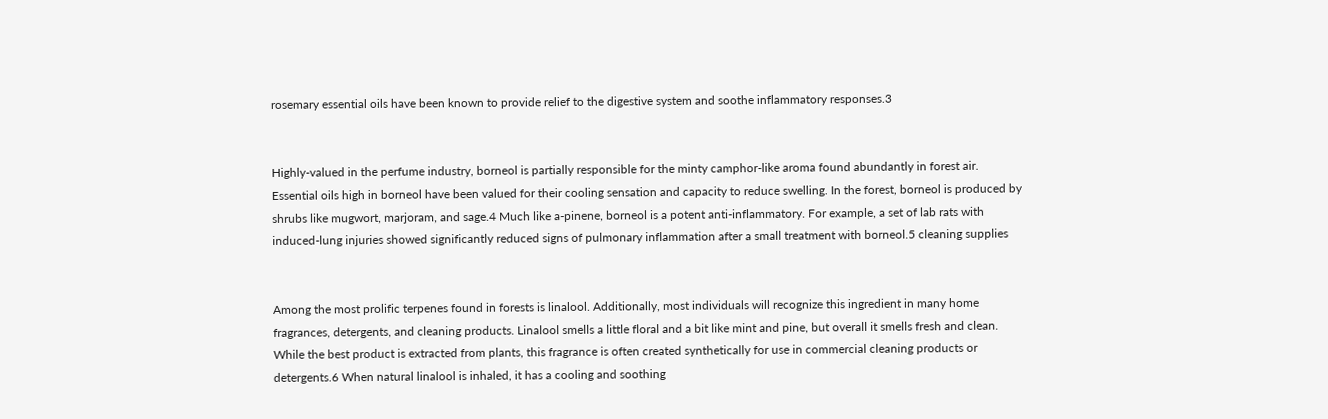rosemary essential oils have been known to provide relief to the digestive system and soothe inflammatory responses.3


Highly-valued in the perfume industry, borneol is partially responsible for the minty camphor-like aroma found abundantly in forest air. Essential oils high in borneol have been valued for their cooling sensation and capacity to reduce swelling. In the forest, borneol is produced by shrubs like mugwort, marjoram, and sage.4 Much like a-pinene, borneol is a potent anti-inflammatory. For example, a set of lab rats with induced-lung injuries showed significantly reduced signs of pulmonary inflammation after a small treatment with borneol.5 cleaning supplies


Among the most prolific terpenes found in forests is linalool. Additionally, most individuals will recognize this ingredient in many home fragrances, detergents, and cleaning products. Linalool smells a little floral and a bit like mint and pine, but overall it smells fresh and clean. While the best product is extracted from plants, this fragrance is often created synthetically for use in commercial cleaning products or detergents.6 When natural linalool is inhaled, it has a cooling and soothing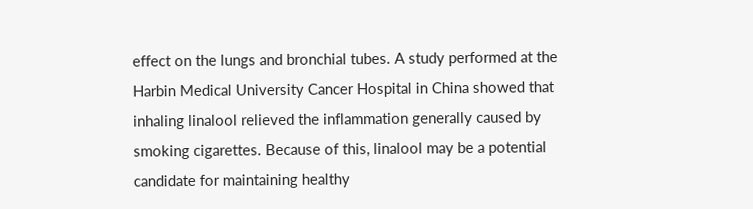effect on the lungs and bronchial tubes. A study performed at the Harbin Medical University Cancer Hospital in China showed that inhaling linalool relieved the inflammation generally caused by smoking cigarettes. Because of this, linalool may be a potential candidate for maintaining healthy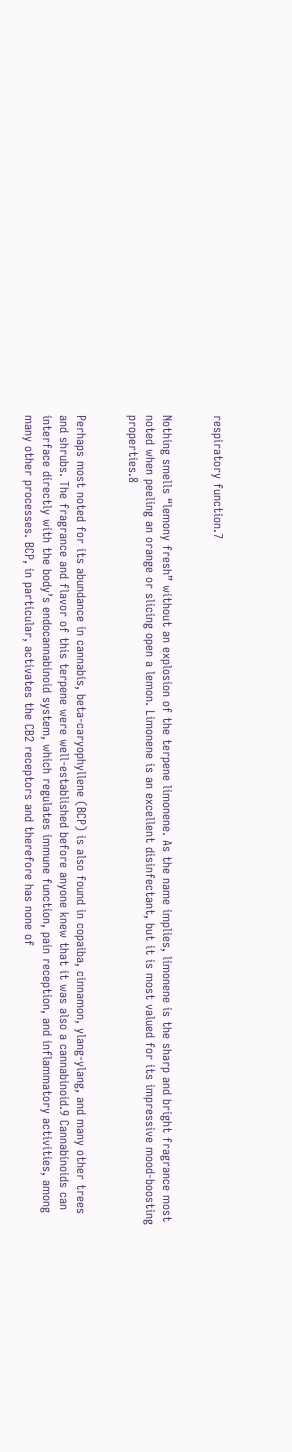respiratory function.7


Nothing smells “lemony fresh” without an explosion of the terpene limonene. As the name implies, limonene is the sharp and bright fragrance most noted when peeling an orange or slicing open a lemon. Limonene is an excellent disinfectant, but it is most valued for its impressive mood-boosting properties.8


Perhaps most noted for its abundance in cannabis, beta-caryophyllene (BCP) is also found in copaiba, cinnamon, ylang-ylang, and many other trees and shrubs. The fragrance and flavor of this terpene were well-established before anyone knew that it was also a cannabinoid.9 Cannabinoids can interface directly with the body’s endocannabinoid system, which regulates immune function, pain reception, and inflammatory activities, among many other processes. BCP, in particular, activates the CB2 receptors and therefore has none of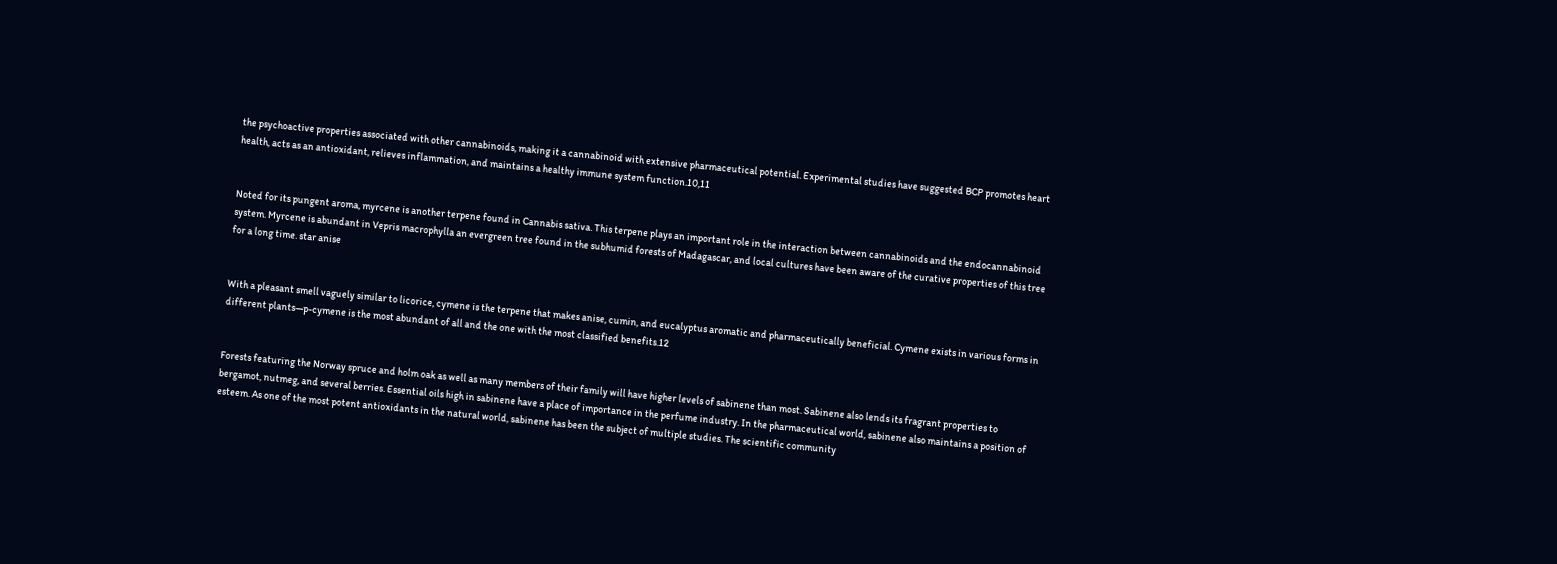the psychoactive properties associated with other cannabinoids, making it a cannabinoid with extensive pharmaceutical potential. Experimental studies have suggested BCP promotes heart health, acts as an antioxidant, relieves inflammation, and maintains a healthy immune system function.10,11


Noted for its pungent aroma, myrcene is another terpene found in Cannabis sativa. This terpene plays an important role in the interaction between cannabinoids and the endocannabinoid system. Myrcene is abundant in Vepris macrophylla an evergreen tree found in the subhumid forests of Madagascar, and local cultures have been aware of the curative properties of this tree for a long time. star anise


With a pleasant smell vaguely similar to licorice, cymene is the terpene that makes anise, cumin, and eucalyptus aromatic and pharmaceutically beneficial. Cymene exists in various forms in different plants—p-cymene is the most abundant of all and the one with the most classified benefits.12


Forests featuring the Norway spruce and holm oak as well as many members of their family will have higher levels of sabinene than most. Sabinene also lends its fragrant properties to bergamot, nutmeg, and several berries. Essential oils high in sabinene have a place of importance in the perfume industry. In the pharmaceutical world, sabinene also maintains a position of esteem. As one of the most potent antioxidants in the natural world, sabinene has been the subject of multiple studies. The scientific community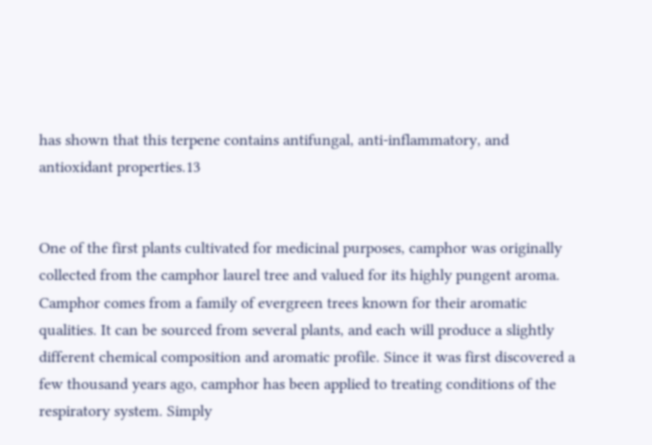has shown that this terpene contains antifungal, anti-inflammatory, and antioxidant properties.13


One of the first plants cultivated for medicinal purposes, camphor was originally collected from the camphor laurel tree and valued for its highly pungent aroma. Camphor comes from a family of evergreen trees known for their aromatic qualities. It can be sourced from several plants, and each will produce a slightly different chemical composition and aromatic profile. Since it was first discovered a few thousand years ago, camphor has been applied to treating conditions of the respiratory system. Simply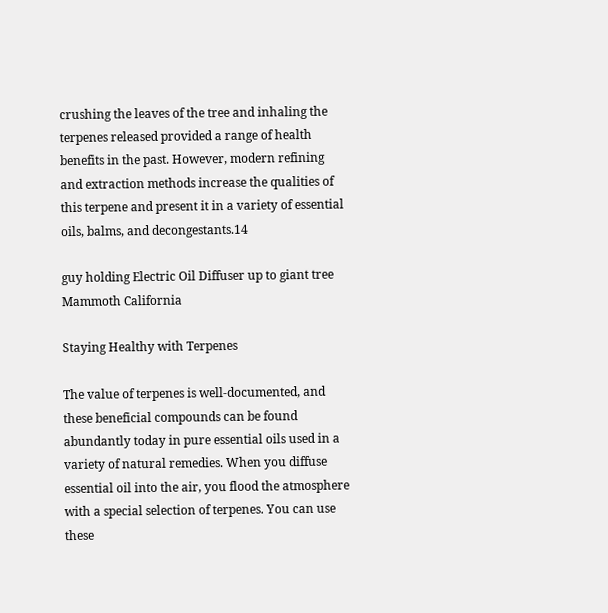crushing the leaves of the tree and inhaling the terpenes released provided a range of health benefits in the past. However, modern refining and extraction methods increase the qualities of this terpene and present it in a variety of essential oils, balms, and decongestants.14

guy holding Electric Oil Diffuser up to giant tree Mammoth California

Staying Healthy with Terpenes

The value of terpenes is well-documented, and these beneficial compounds can be found abundantly today in pure essential oils used in a variety of natural remedies. When you diffuse essential oil into the air, you flood the atmosphere with a special selection of terpenes. You can use these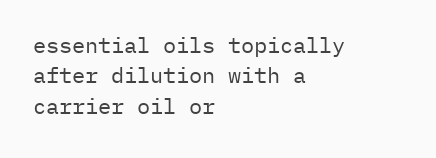essential oils topically after dilution with a carrier oil or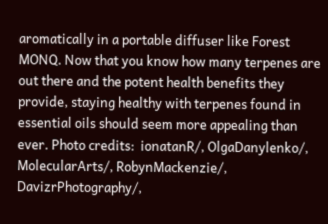aromatically in a portable diffuser like Forest MONQ. Now that you know how many terpenes are out there and the potent health benefits they provide, staying healthy with terpenes found in essential oils should seem more appealing than ever. Photo credits:  ionatanR/, OlgaDanylenko/, MolecularArts/, RobynMackenzie/,  DavizrPhotography/,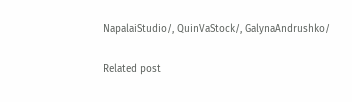NapalaiStudio/, QuinVaStock/, GalynaAndrushko/

Related post